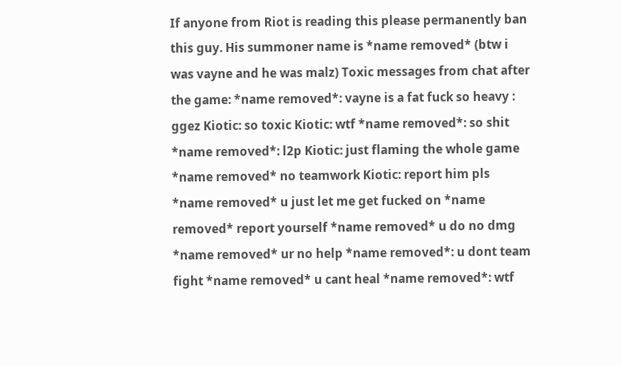If anyone from Riot is reading this please permanently ban this guy. His summoner name is *name removed* (btw i was vayne and he was malz) Toxic messages from chat after the game: *name removed*: vayne is a fat fuck so heavy : ggez Kiotic: so toxic Kiotic: wtf *name removed*: so shit *name removed*: l2p Kiotic: just flaming the whole game *name removed* no teamwork Kiotic: report him pls *name removed* u just let me get fucked on *name removed* report yourself *name removed* u do no dmg *name removed* ur no help *name removed*: u dont team fight *name removed* u cant heal *name removed*: wtf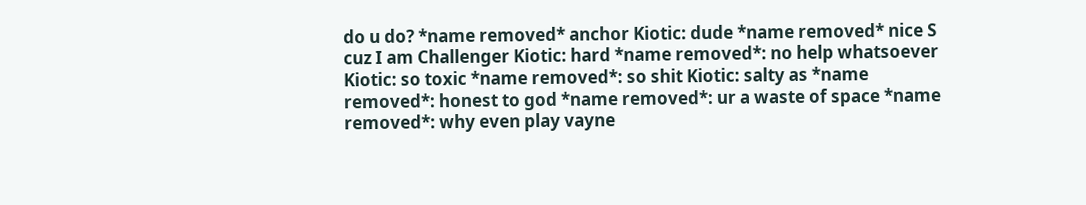do u do? *name removed* anchor Kiotic: dude *name removed* nice S cuz I am Challenger Kiotic: hard *name removed*: no help whatsoever Kiotic: so toxic *name removed*: so shit Kiotic: salty as *name removed*: honest to god *name removed*: ur a waste of space *name removed*: why even play vayne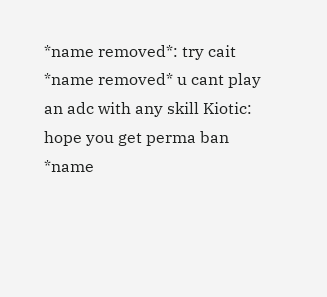*name removed*: try cait *name removed* u cant play an adc with any skill Kiotic: hope you get perma ban *name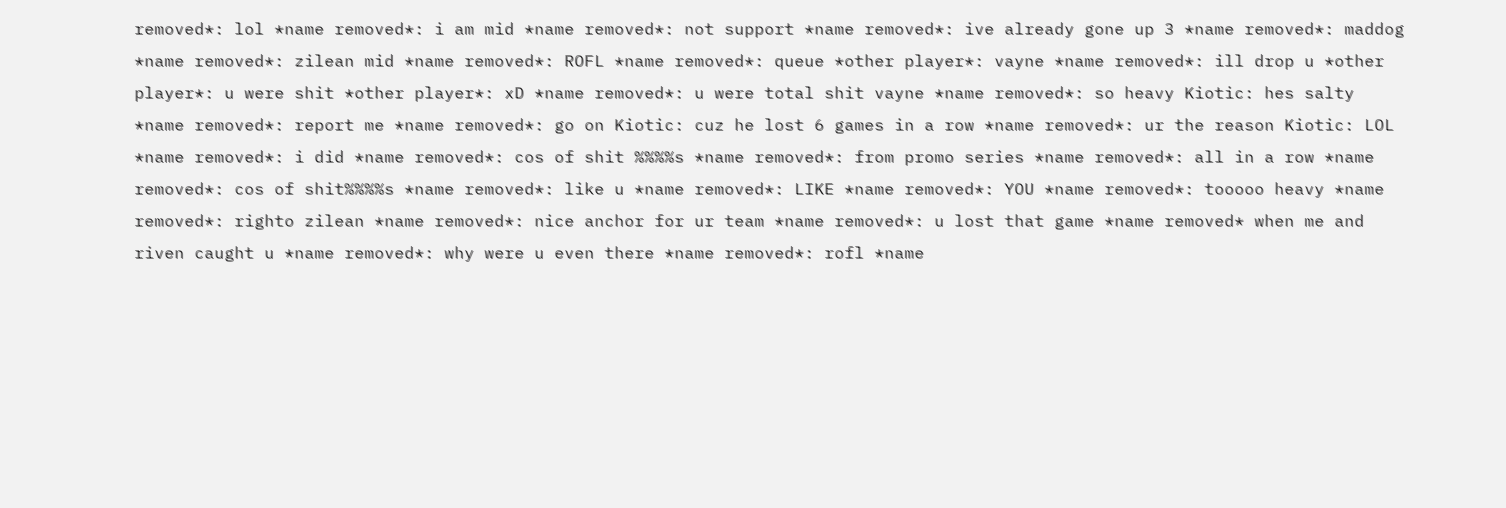removed*: lol *name removed*: i am mid *name removed*: not support *name removed*: ive already gone up 3 *name removed*: maddog *name removed*: zilean mid *name removed*: ROFL *name removed*: queue *other player*: vayne *name removed*: ill drop u *other player*: u were shit *other player*: xD *name removed*: u were total shit vayne *name removed*: so heavy Kiotic: hes salty *name removed*: report me *name removed*: go on Kiotic: cuz he lost 6 games in a row *name removed*: ur the reason Kiotic: LOL *name removed*: i did *name removed*: cos of shit %%%%s *name removed*: from promo series *name removed*: all in a row *name removed*: cos of shit%%%%s *name removed*: like u *name removed*: LIKE *name removed*: YOU *name removed*: tooooo heavy *name removed*: righto zilean *name removed*: nice anchor for ur team *name removed*: u lost that game *name removed* when me and riven caught u *name removed*: why were u even there *name removed*: rofl *name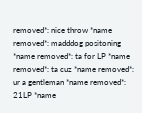removed*: nice throw *name removed*: madddog positoning *name removed*: ta for LP *name removed*: ta cuz *name removed*: ur a gentleman *name removed*: 21LP *name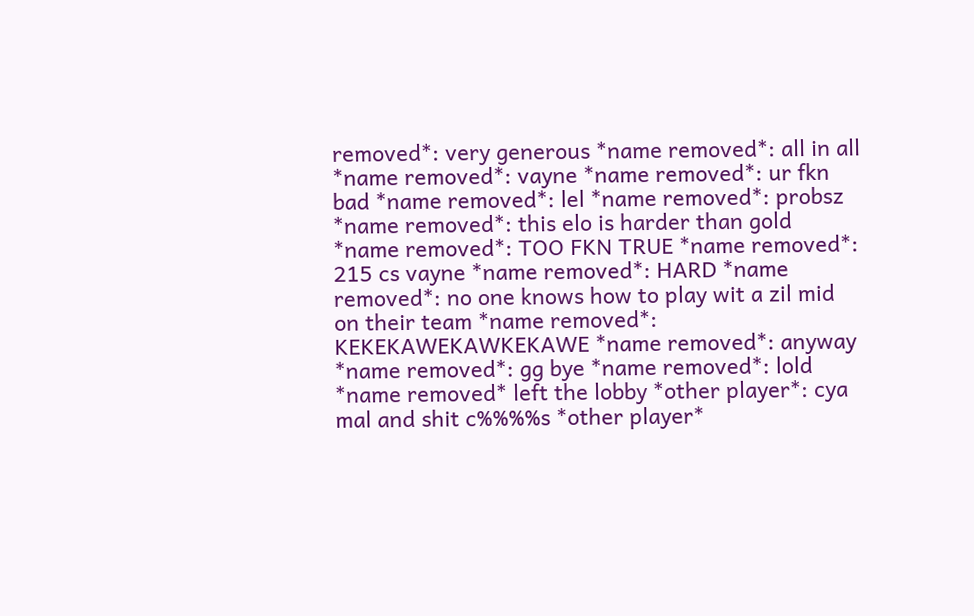removed*: very generous *name removed*: all in all *name removed*: vayne *name removed*: ur fkn bad *name removed*: lel *name removed*: probsz *name removed*: this elo is harder than gold *name removed*: TOO FKN TRUE *name removed*: 215 cs vayne *name removed*: HARD *name removed*: no one knows how to play wit a zil mid on their team *name removed*: KEKEKAWEKAWKEKAWE *name removed*: anyway *name removed*: gg bye *name removed*: lold *name removed* left the lobby *other player*: cya mal and shit c%%%%s *other player*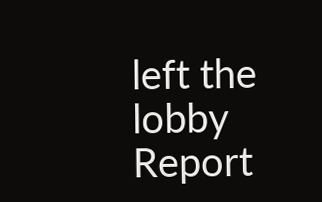left the lobby
Report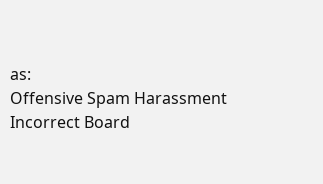as:
Offensive Spam Harassment Incorrect Board